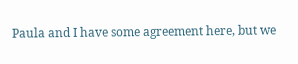Paula and I have some agreement here, but we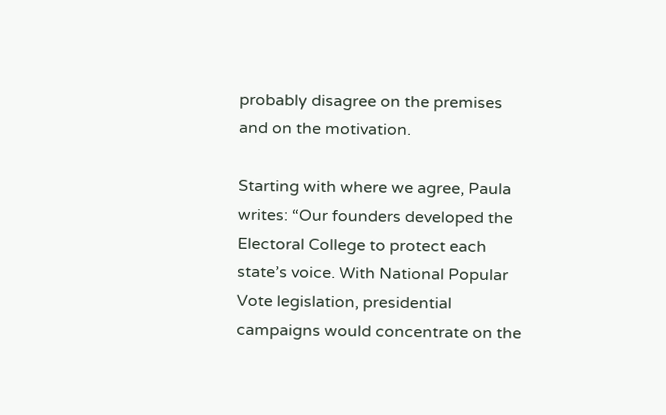probably disagree on the premises and on the motivation.

Starting with where we agree, Paula writes: “Our founders developed the Electoral College to protect each state’s voice. With National Popular Vote legislation, presidential campaigns would concentrate on the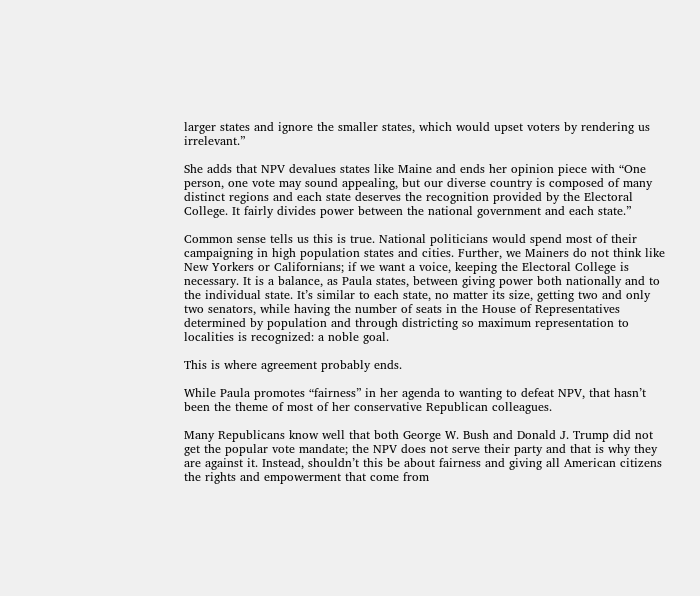larger states and ignore the smaller states, which would upset voters by rendering us irrelevant.”

She adds that NPV devalues states like Maine and ends her opinion piece with “One person, one vote may sound appealing, but our diverse country is composed of many distinct regions and each state deserves the recognition provided by the Electoral College. It fairly divides power between the national government and each state.”

Common sense tells us this is true. National politicians would spend most of their campaigning in high population states and cities. Further, we Mainers do not think like New Yorkers or Californians; if we want a voice, keeping the Electoral College is necessary. It is a balance, as Paula states, between giving power both nationally and to the individual state. It’s similar to each state, no matter its size, getting two and only two senators, while having the number of seats in the House of Representatives determined by population and through districting so maximum representation to localities is recognized: a noble goal.

This is where agreement probably ends.

While Paula promotes “fairness” in her agenda to wanting to defeat NPV, that hasn’t been the theme of most of her conservative Republican colleagues.

Many Republicans know well that both George W. Bush and Donald J. Trump did not get the popular vote mandate; the NPV does not serve their party and that is why they are against it. Instead, shouldn’t this be about fairness and giving all American citizens the rights and empowerment that come from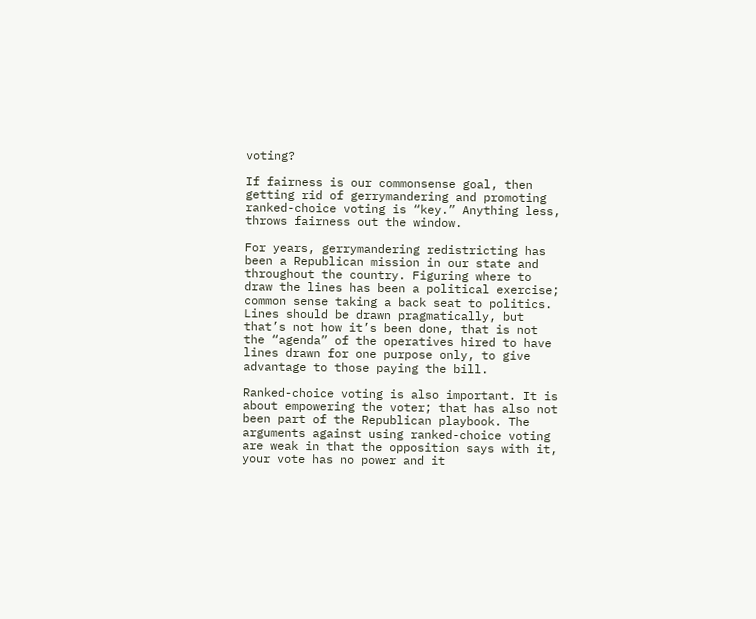voting?

If fairness is our commonsense goal, then getting rid of gerrymandering and promoting ranked-choice voting is “key.” Anything less, throws fairness out the window.

For years, gerrymandering redistricting has been a Republican mission in our state and throughout the country. Figuring where to draw the lines has been a political exercise; common sense taking a back seat to politics. Lines should be drawn pragmatically, but that’s not how it’s been done, that is not the “agenda” of the operatives hired to have lines drawn for one purpose only, to give advantage to those paying the bill.

Ranked-choice voting is also important. It is about empowering the voter; that has also not been part of the Republican playbook. The arguments against using ranked-choice voting are weak in that the opposition says with it, your vote has no power and it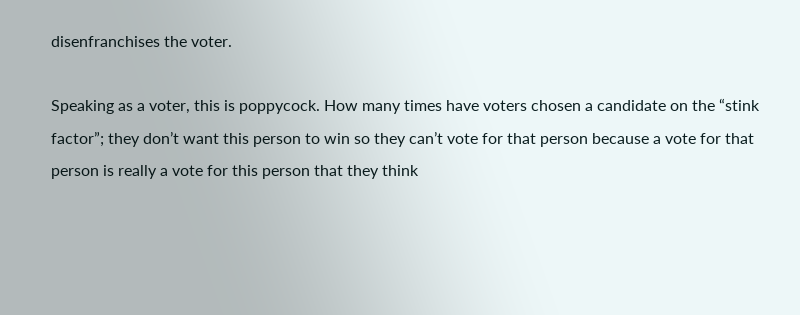disenfranchises the voter.

Speaking as a voter, this is poppycock. How many times have voters chosen a candidate on the “stink factor”; they don’t want this person to win so they can’t vote for that person because a vote for that person is really a vote for this person that they think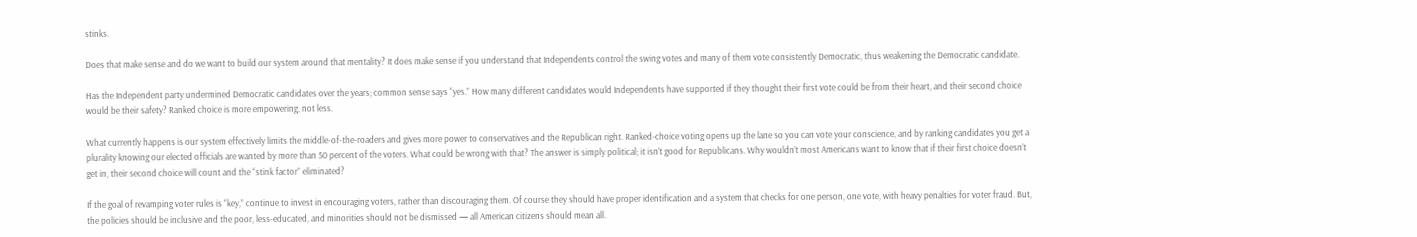stinks.

Does that make sense and do we want to build our system around that mentality? It does make sense if you understand that Independents control the swing votes and many of them vote consistently Democratic, thus weakening the Democratic candidate.

Has the Independent party undermined Democratic candidates over the years; common sense says “yes.” How many different candidates would Independents have supported if they thought their first vote could be from their heart, and their second choice would be their safety? Ranked choice is more empowering, not less.

What currently happens is our system effectively limits the middle-of-the-roaders and gives more power to conservatives and the Republican right. Ranked-choice voting opens up the lane so you can vote your conscience, and by ranking candidates you get a plurality knowing our elected officials are wanted by more than 50 percent of the voters. What could be wrong with that? The answer is simply political; it isn’t good for Republicans. Why wouldn’t most Americans want to know that if their first choice doesn’t get in, their second choice will count and the “stink factor” eliminated?

If the goal of revamping voter rules is “key,” continue to invest in encouraging voters, rather than discouraging them. Of course they should have proper identification and a system that checks for one person, one vote, with heavy penalties for voter fraud. But, the policies should be inclusive and the poor, less-educated, and minorities should not be dismissed — all American citizens should mean all.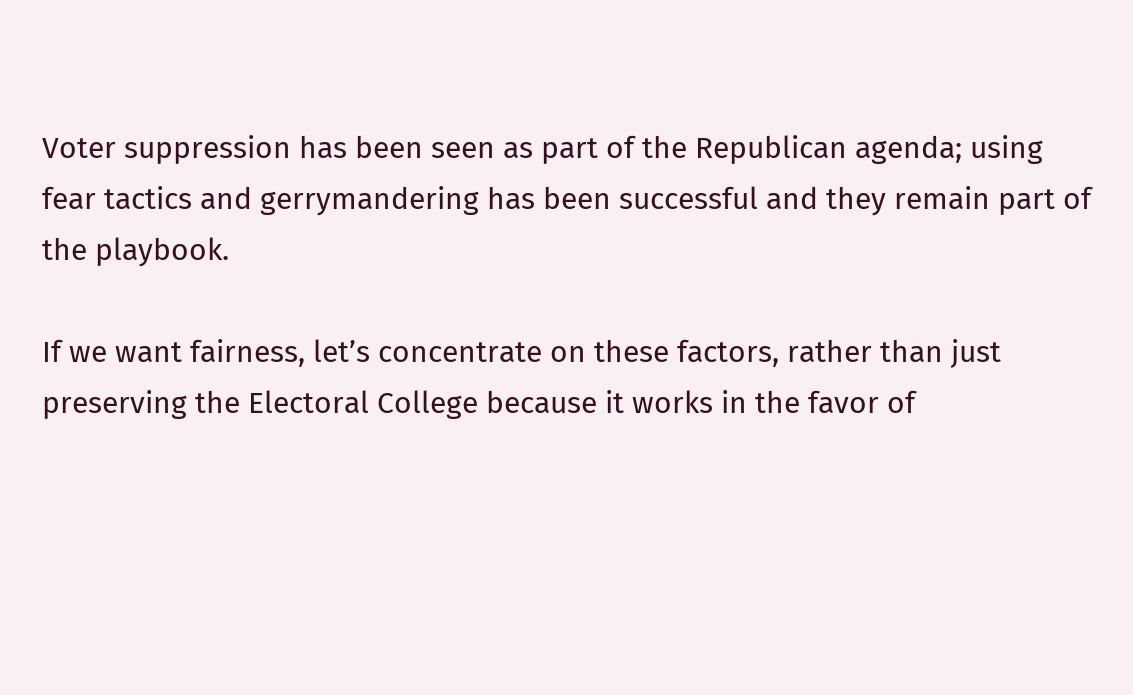Voter suppression has been seen as part of the Republican agenda; using fear tactics and gerrymandering has been successful and they remain part of the playbook.

If we want fairness, let’s concentrate on these factors, rather than just preserving the Electoral College because it works in the favor of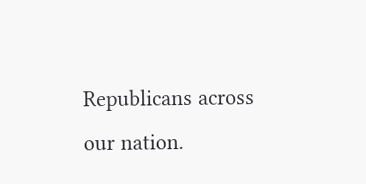Republicans across our nation.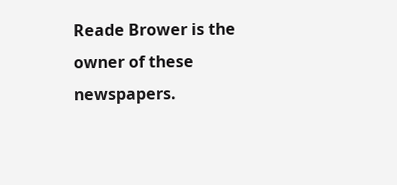Reade Brower is the owner of these newspapers.